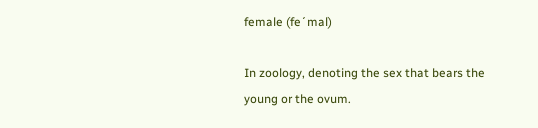female (fe´mal)

In zoology, denoting the sex that bears the young or the ovum.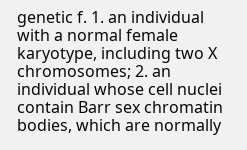genetic f. 1. an individual with a normal female karyotype, including two X chromosomes; 2. an individual whose cell nuclei contain Barr sex chromatin bodies, which are normally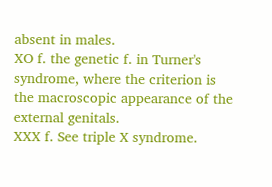absent in males.
XO f. the genetic f. in Turner's syndrome, where the criterion is the macroscopic appearance of the external genitals.
XXX f. See triple X syndrome.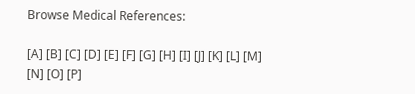Browse Medical References:

[A] [B] [C] [D] [E] [F] [G] [H] [I] [J] [K] [L] [M]
[N] [O] [P]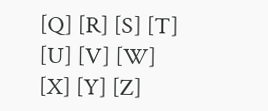[Q] [R] [S] [T] [U] [V] [W] [X] [Y] [Z]